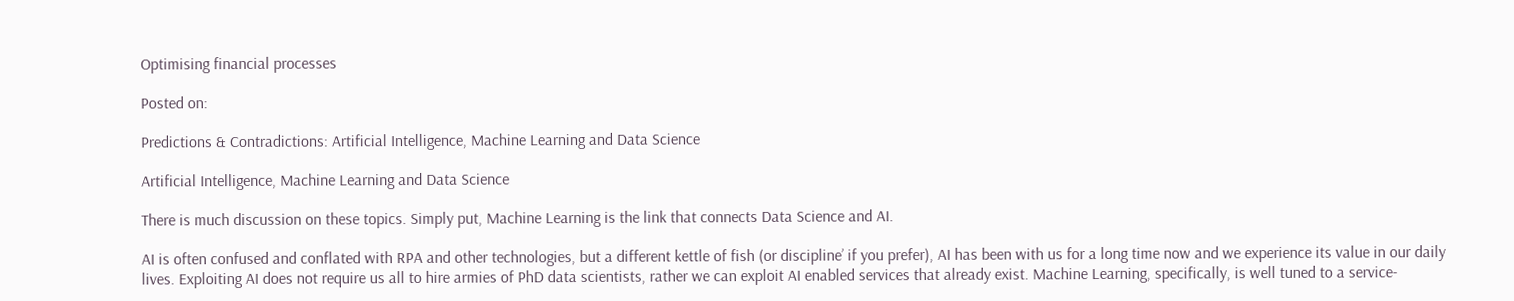Optimising financial processes

Posted on:

Predictions & Contradictions: Artificial Intelligence, Machine Learning and Data Science

Artificial Intelligence, Machine Learning and Data Science

There is much discussion on these topics. Simply put, Machine Learning is the link that connects Data Science and AI.

AI is often confused and conflated with RPA and other technologies, but a different kettle of fish (or discipline’ if you prefer), AI has been with us for a long time now and we experience its value in our daily lives. Exploiting AI does not require us all to hire armies of PhD data scientists, rather we can exploit AI enabled services that already exist. Machine Learning, specifically, is well tuned to a service-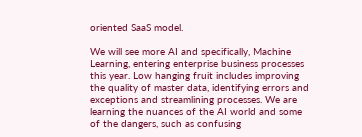oriented SaaS model.

We will see more AI and specifically, Machine Learning, entering enterprise business processes this year. Low hanging fruit includes improving the quality of master data, identifying errors and exceptions and streamlining processes. We are learning the nuances of the AI world and some of the dangers, such as confusing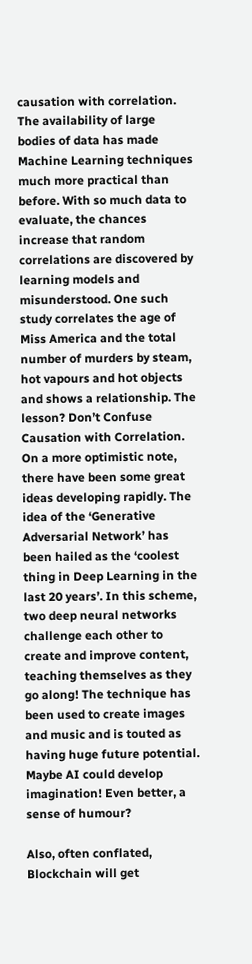causation with correlation. The availability of large bodies of data has made Machine Learning techniques much more practical than before. With so much data to evaluate, the chances increase that random correlations are discovered by learning models and misunderstood. One such study correlates the age of Miss America and the total number of murders by steam, hot vapours and hot objects and shows a relationship. The lesson? Don’t Confuse Causation with Correlation. On a more optimistic note, there have been some great ideas developing rapidly. The idea of the ‘Generative Adversarial Network’ has been hailed as the ‘coolest thing in Deep Learning in the last 20 years’. In this scheme, two deep neural networks challenge each other to create and improve content, teaching themselves as they go along! The technique has been used to create images and music and is touted as having huge future potential. Maybe AI could develop imagination! Even better, a sense of humour?

Also, often conflated, Blockchain will get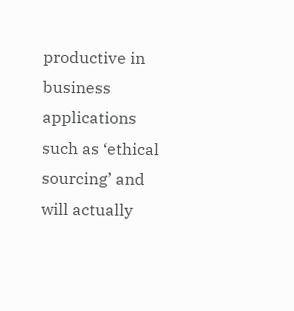productive in business applications such as ‘ethical sourcing’ and will actually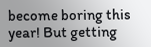become boring this year! But getting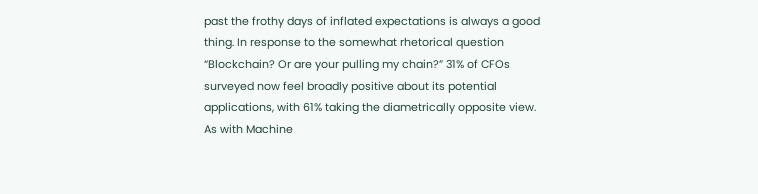past the frothy days of inflated expectations is always a good thing. In response to the somewhat rhetorical question “Blockchain? Or are your pulling my chain?” 31% of CFOs surveyed now feel broadly positive about its potential applications, with 61% taking the diametrically opposite view. As with Machine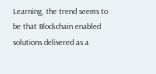Learning, the trend seems to be that Blockchain enabled solutions delivered as a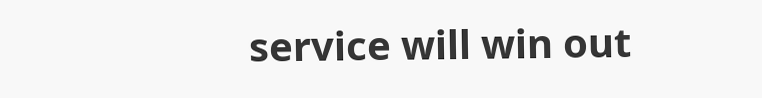service will win out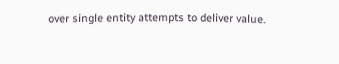over single entity attempts to deliver value.